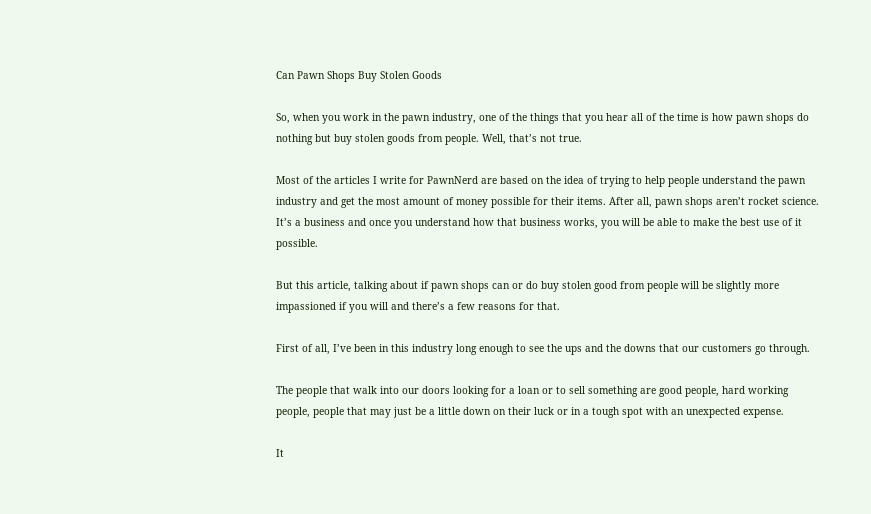Can Pawn Shops Buy Stolen Goods

So, when you work in the pawn industry, one of the things that you hear all of the time is how pawn shops do nothing but buy stolen goods from people. Well, that’s not true.

Most of the articles I write for PawnNerd are based on the idea of trying to help people understand the pawn industry and get the most amount of money possible for their items. After all, pawn shops aren’t rocket science. It’s a business and once you understand how that business works, you will be able to make the best use of it possible.

But this article, talking about if pawn shops can or do buy stolen good from people will be slightly more impassioned if you will and there’s a few reasons for that.

First of all, I’ve been in this industry long enough to see the ups and the downs that our customers go through.

The people that walk into our doors looking for a loan or to sell something are good people, hard working people, people that may just be a little down on their luck or in a tough spot with an unexpected expense.

It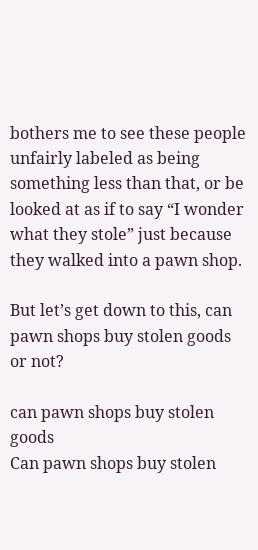bothers me to see these people unfairly labeled as being something less than that, or be looked at as if to say “I wonder what they stole” just because they walked into a pawn shop.

But let’s get down to this, can pawn shops buy stolen goods or not?

can pawn shops buy stolen goods
Can pawn shops buy stolen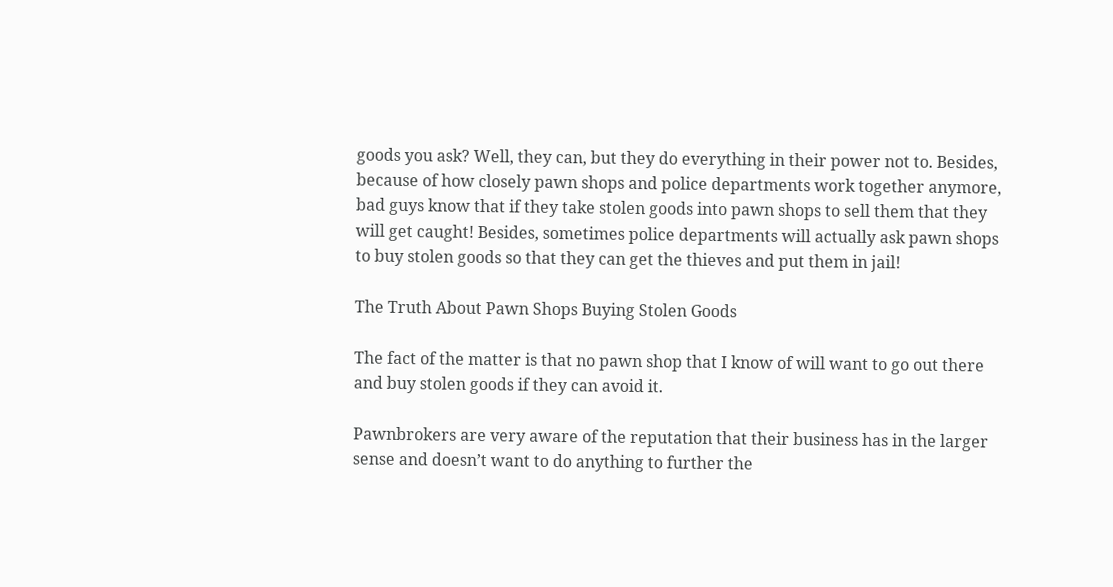goods you ask? Well, they can, but they do everything in their power not to. Besides, because of how closely pawn shops and police departments work together anymore, bad guys know that if they take stolen goods into pawn shops to sell them that they will get caught! Besides, sometimes police departments will actually ask pawn shops to buy stolen goods so that they can get the thieves and put them in jail!

The Truth About Pawn Shops Buying Stolen Goods

The fact of the matter is that no pawn shop that I know of will want to go out there and buy stolen goods if they can avoid it.

Pawnbrokers are very aware of the reputation that their business has in the larger sense and doesn’t want to do anything to further the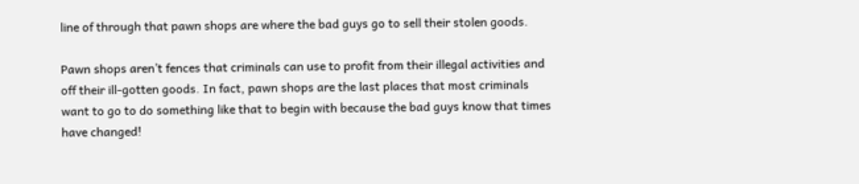line of through that pawn shops are where the bad guys go to sell their stolen goods.

Pawn shops aren’t fences that criminals can use to profit from their illegal activities and off their ill-gotten goods. In fact, pawn shops are the last places that most criminals want to go to do something like that to begin with because the bad guys know that times have changed!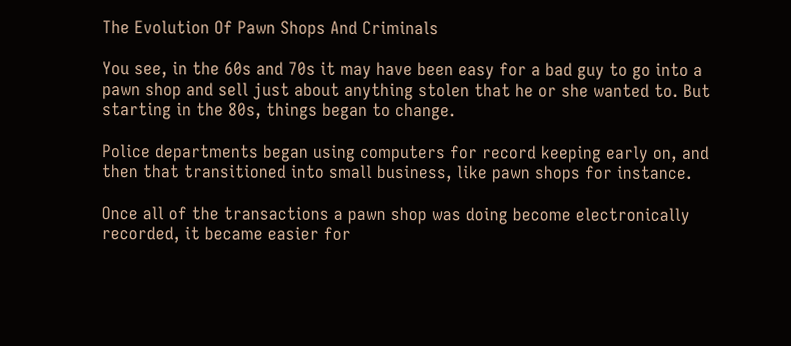The Evolution Of Pawn Shops And Criminals

You see, in the 60s and 70s it may have been easy for a bad guy to go into a pawn shop and sell just about anything stolen that he or she wanted to. But starting in the 80s, things began to change.

Police departments began using computers for record keeping early on, and then that transitioned into small business, like pawn shops for instance.

Once all of the transactions a pawn shop was doing become electronically recorded, it became easier for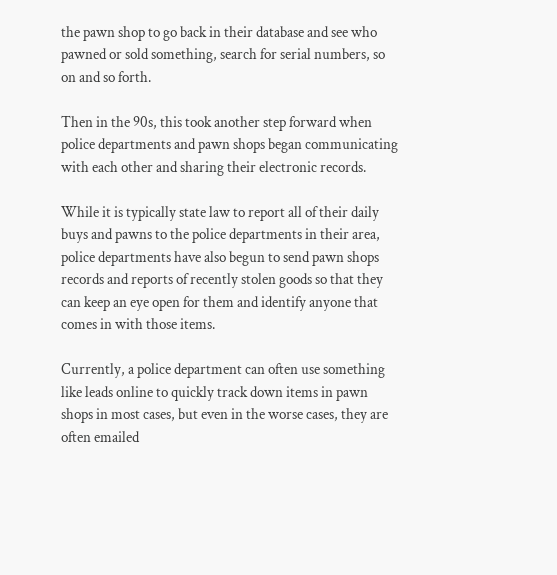the pawn shop to go back in their database and see who pawned or sold something, search for serial numbers, so on and so forth.

Then in the 90s, this took another step forward when police departments and pawn shops began communicating with each other and sharing their electronic records.

While it is typically state law to report all of their daily buys and pawns to the police departments in their area, police departments have also begun to send pawn shops records and reports of recently stolen goods so that they can keep an eye open for them and identify anyone that comes in with those items.

Currently, a police department can often use something like leads online to quickly track down items in pawn shops in most cases, but even in the worse cases, they are often emailed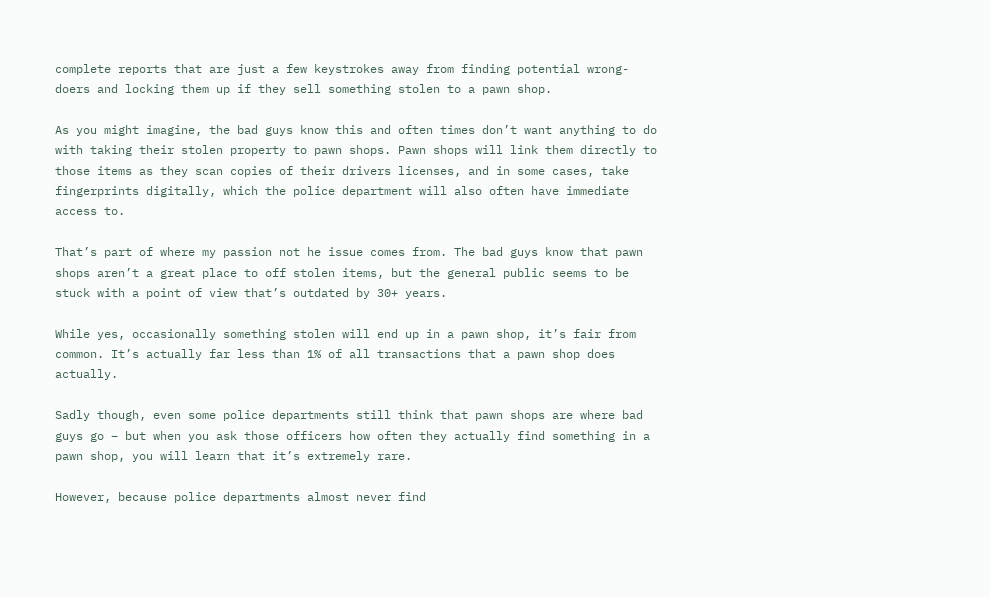complete reports that are just a few keystrokes away from finding potential wrong-doers and locking them up if they sell something stolen to a pawn shop.

As you might imagine, the bad guys know this and often times don’t want anything to do with taking their stolen property to pawn shops. Pawn shops will link them directly to those items as they scan copies of their drivers licenses, and in some cases, take fingerprints digitally, which the police department will also often have immediate access to.

That’s part of where my passion not he issue comes from. The bad guys know that pawn shops aren’t a great place to off stolen items, but the general public seems to be stuck with a point of view that’s outdated by 30+ years.

While yes, occasionally something stolen will end up in a pawn shop, it’s fair from common. It’s actually far less than 1% of all transactions that a pawn shop does actually.

Sadly though, even some police departments still think that pawn shops are where bad guys go – but when you ask those officers how often they actually find something in a pawn shop, you will learn that it’s extremely rare.

However, because police departments almost never find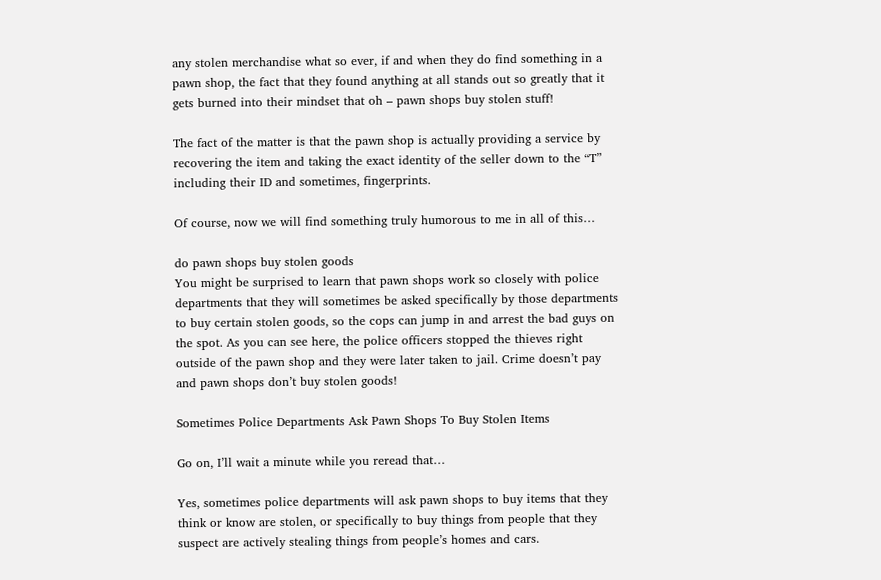any stolen merchandise what so ever, if and when they do find something in a pawn shop, the fact that they found anything at all stands out so greatly that it gets burned into their mindset that oh – pawn shops buy stolen stuff!

The fact of the matter is that the pawn shop is actually providing a service by recovering the item and taking the exact identity of the seller down to the “T” including their ID and sometimes, fingerprints.

Of course, now we will find something truly humorous to me in all of this…

do pawn shops buy stolen goods
You might be surprised to learn that pawn shops work so closely with police departments that they will sometimes be asked specifically by those departments to buy certain stolen goods, so the cops can jump in and arrest the bad guys on the spot. As you can see here, the police officers stopped the thieves right outside of the pawn shop and they were later taken to jail. Crime doesn’t pay and pawn shops don’t buy stolen goods!

Sometimes Police Departments Ask Pawn Shops To Buy Stolen Items

Go on, I’ll wait a minute while you reread that…

Yes, sometimes police departments will ask pawn shops to buy items that they think or know are stolen, or specifically to buy things from people that they suspect are actively stealing things from people’s homes and cars.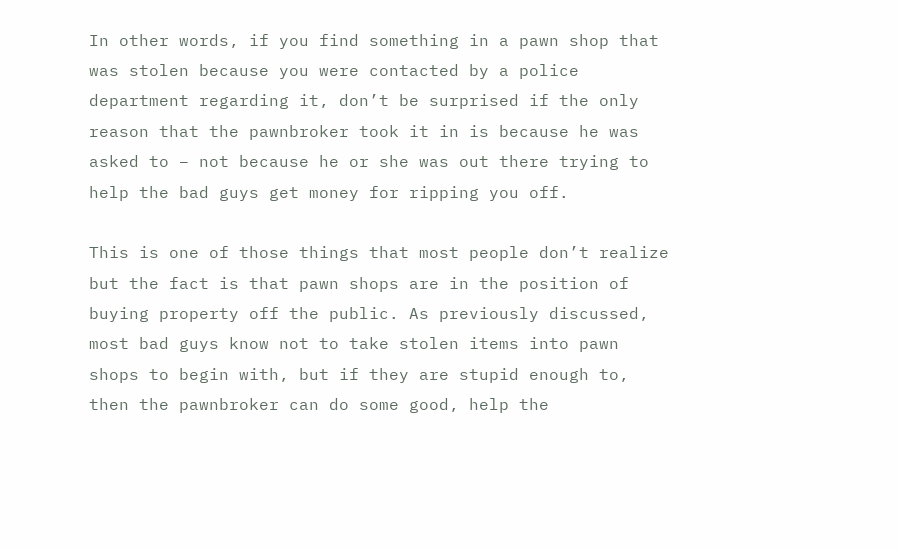In other words, if you find something in a pawn shop that was stolen because you were contacted by a police department regarding it, don’t be surprised if the only reason that the pawnbroker took it in is because he was asked to – not because he or she was out there trying to help the bad guys get money for ripping you off.

This is one of those things that most people don’t realize but the fact is that pawn shops are in the position of buying property off the public. As previously discussed, most bad guys know not to take stolen items into pawn shops to begin with, but if they are stupid enough to, then the pawnbroker can do some good, help the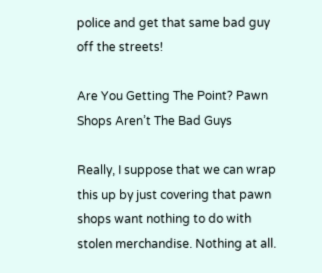police and get that same bad guy off the streets!

Are You Getting The Point? Pawn Shops Aren’t The Bad Guys

Really, I suppose that we can wrap this up by just covering that pawn shops want nothing to do with stolen merchandise. Nothing at all.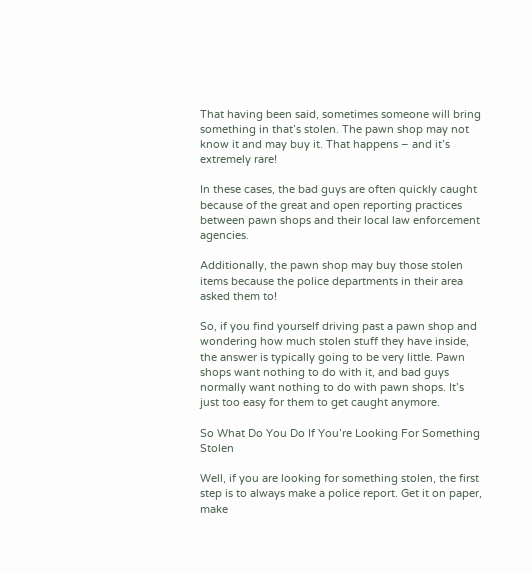That having been said, sometimes someone will bring something in that’s stolen. The pawn shop may not know it and may buy it. That happens – and it’s extremely rare!

In these cases, the bad guys are often quickly caught because of the great and open reporting practices between pawn shops and their local law enforcement agencies.

Additionally, the pawn shop may buy those stolen items because the police departments in their area asked them to!

So, if you find yourself driving past a pawn shop and wondering how much stolen stuff they have inside, the answer is typically going to be very little. Pawn shops want nothing to do with it, and bad guys normally want nothing to do with pawn shops. It’s just too easy for them to get caught anymore.

So What Do You Do If You’re Looking For Something Stolen

Well, if you are looking for something stolen, the first step is to always make a police report. Get it on paper, make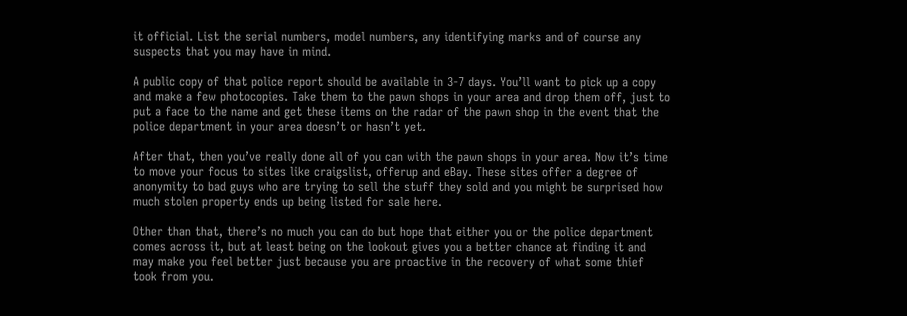it official. List the serial numbers, model numbers, any identifying marks and of course any suspects that you may have in mind.

A public copy of that police report should be available in 3-7 days. You’ll want to pick up a copy and make a few photocopies. Take them to the pawn shops in your area and drop them off, just to put a face to the name and get these items on the radar of the pawn shop in the event that the police department in your area doesn’t or hasn’t yet.

After that, then you’ve really done all of you can with the pawn shops in your area. Now it’s time to move your focus to sites like craigslist, offerup and eBay. These sites offer a degree of anonymity to bad guys who are trying to sell the stuff they sold and you might be surprised how much stolen property ends up being listed for sale here.

Other than that, there’s no much you can do but hope that either you or the police department comes across it, but at least being on the lookout gives you a better chance at finding it and may make you feel better just because you are proactive in the recovery of what some thief took from you.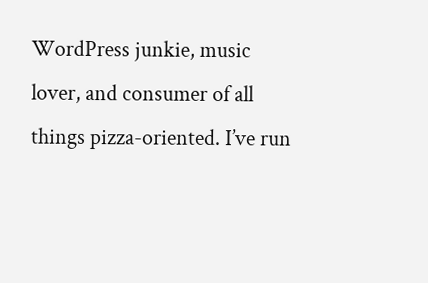WordPress junkie, music lover, and consumer of all things pizza-oriented. I’ve run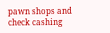pawn shops and check cashing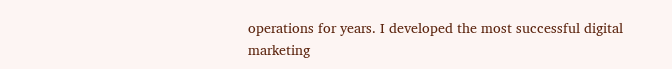operations for years. I developed the most successful digital marketing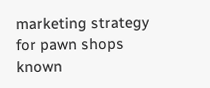marketing strategy for pawn shops known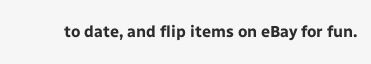to date, and flip items on eBay for fun.